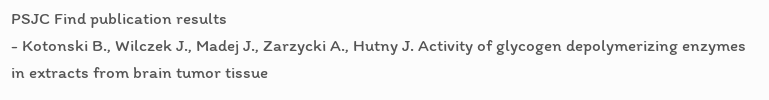PSJC Find publication results
- Kotonski B., Wilczek J., Madej J., Zarzycki A., Hutny J. Activity of glycogen depolymerizing enzymes in extracts from brain tumor tissue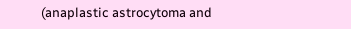(anaplastic astrocytoma and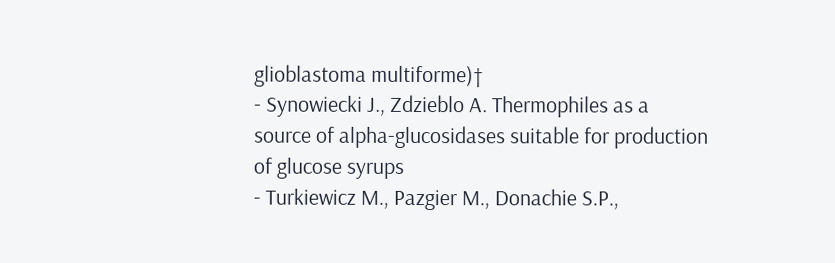glioblastoma multiforme)†
- Synowiecki J., Zdzieblo A. Thermophiles as a source of alpha-glucosidases suitable for production of glucose syrups
- Turkiewicz M., Pazgier M., Donachie S.P.,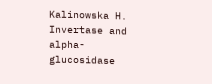Kalinowska H. Invertase and alpha-glucosidase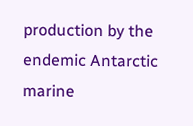production by the endemic Antarctic marine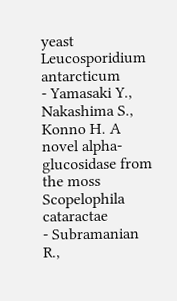yeast Leucosporidium antarcticum
- Yamasaki Y., Nakashima S., Konno H. A novel alpha-glucosidase from the moss Scopelophila cataractae
- Subramanian R.,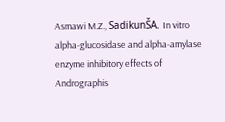Asmawi M.Z., SadikunŠA. In vitro alpha-glucosidase and alpha-amylase enzyme inhibitory effects of Andrographis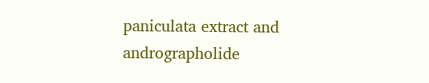paniculata extract and andrographolide